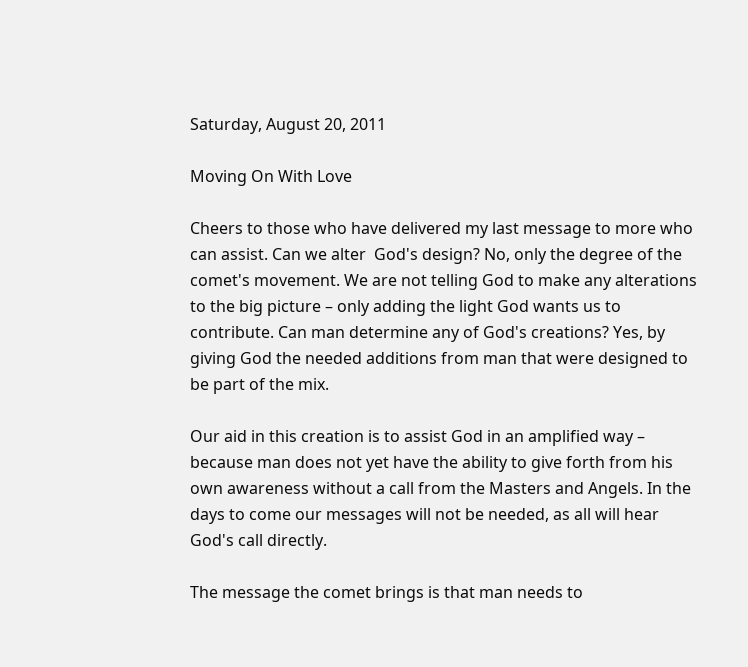Saturday, August 20, 2011

Moving On With Love

Cheers to those who have delivered my last message to more who can assist. Can we alter  God's design? No, only the degree of the comet's movement. We are not telling God to make any alterations to the big picture – only adding the light God wants us to contribute. Can man determine any of God's creations? Yes, by giving God the needed additions from man that were designed to be part of the mix.

Our aid in this creation is to assist God in an amplified way – because man does not yet have the ability to give forth from his own awareness without a call from the Masters and Angels. In the days to come our messages will not be needed, as all will hear God's call directly.

The message the comet brings is that man needs to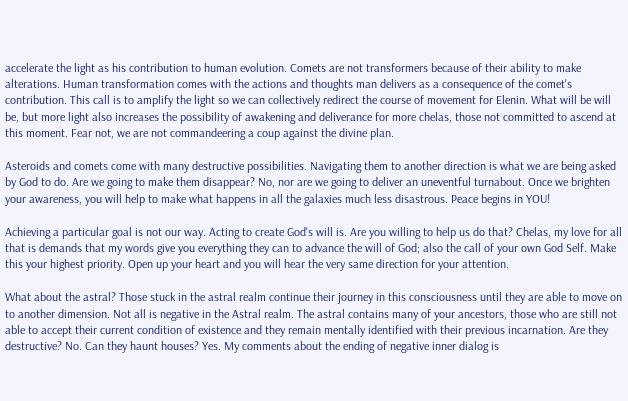accelerate the light as his contribution to human evolution. Comets are not transformers because of their ability to make alterations. Human transformation comes with the actions and thoughts man delivers as a consequence of the comet's contribution. This call is to amplify the light so we can collectively redirect the course of movement for Elenin. What will be will be, but more light also increases the possibility of awakening and deliverance for more chelas, those not committed to ascend at this moment. Fear not, we are not commandeering a coup against the divine plan.

Asteroids and comets come with many destructive possibilities. Navigating them to another direction is what we are being asked by God to do. Are we going to make them disappear? No, nor are we going to deliver an uneventful turnabout. Once we brighten your awareness, you will help to make what happens in all the galaxies much less disastrous. Peace begins in YOU!

Achieving a particular goal is not our way. Acting to create God's will is. Are you willing to help us do that? Chelas, my love for all that is demands that my words give you everything they can to advance the will of God; also the call of your own God Self. Make this your highest priority. Open up your heart and you will hear the very same direction for your attention.

What about the astral? Those stuck in the astral realm continue their journey in this consciousness until they are able to move on to another dimension. Not all is negative in the Astral realm. The astral contains many of your ancestors, those who are still not able to accept their current condition of existence and they remain mentally identified with their previous incarnation. Are they destructive? No. Can they haunt houses? Yes. My comments about the ending of negative inner dialog is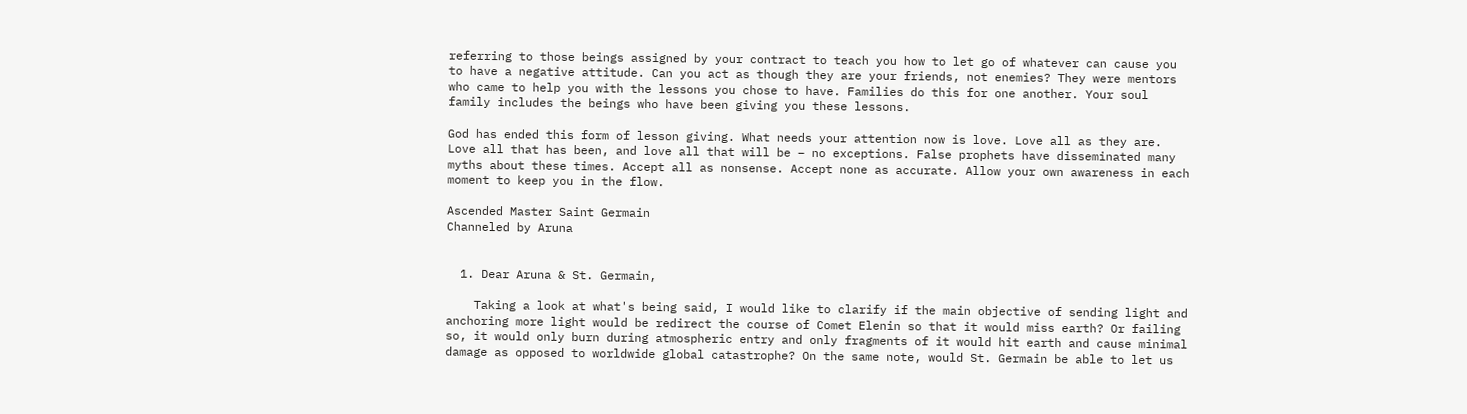referring to those beings assigned by your contract to teach you how to let go of whatever can cause you to have a negative attitude. Can you act as though they are your friends, not enemies? They were mentors who came to help you with the lessons you chose to have. Families do this for one another. Your soul family includes the beings who have been giving you these lessons.

God has ended this form of lesson giving. What needs your attention now is love. Love all as they are. Love all that has been, and love all that will be – no exceptions. False prophets have disseminated many myths about these times. Accept all as nonsense. Accept none as accurate. Allow your own awareness in each moment to keep you in the flow.

Ascended Master Saint Germain
Channeled by Aruna


  1. Dear Aruna & St. Germain,

    Taking a look at what's being said, I would like to clarify if the main objective of sending light and anchoring more light would be redirect the course of Comet Elenin so that it would miss earth? Or failing so, it would only burn during atmospheric entry and only fragments of it would hit earth and cause minimal damage as opposed to worldwide global catastrophe? On the same note, would St. Germain be able to let us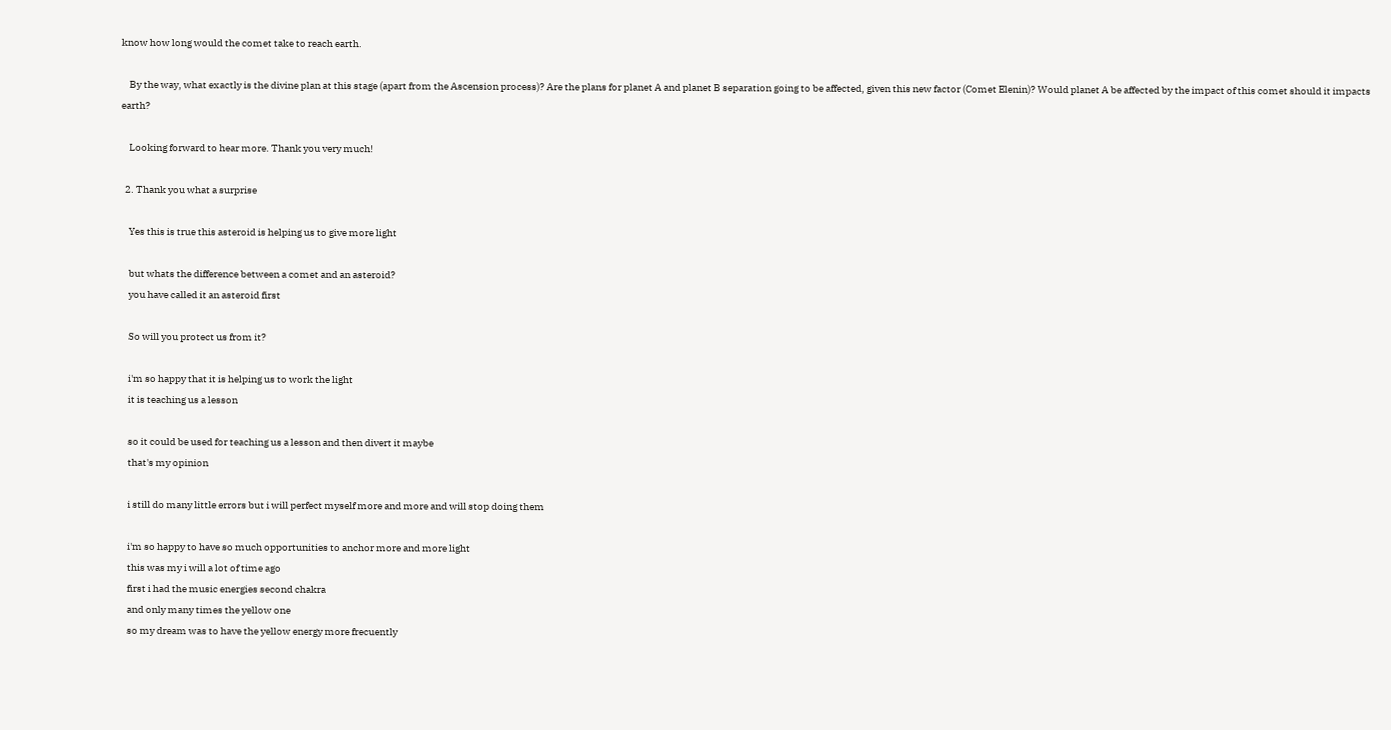know how long would the comet take to reach earth.

    By the way, what exactly is the divine plan at this stage (apart from the Ascension process)? Are the plans for planet A and planet B separation going to be affected, given this new factor (Comet Elenin)? Would planet A be affected by the impact of this comet should it impacts earth?

    Looking forward to hear more. Thank you very much!

  2. Thank you what a surprise

    Yes this is true this asteroid is helping us to give more light

    but whats the difference between a comet and an asteroid?
    you have called it an asteroid first

    So will you protect us from it?

    i'm so happy that it is helping us to work the light
    it is teaching us a lesson

    so it could be used for teaching us a lesson and then divert it maybe
    that's my opinion

    i still do many little errors but i will perfect myself more and more and will stop doing them

    i'm so happy to have so much opportunities to anchor more and more light
    this was my i will a lot of time ago
    first i had the music energies second chakra
    and only many times the yellow one
    so my dream was to have the yellow energy more frecuently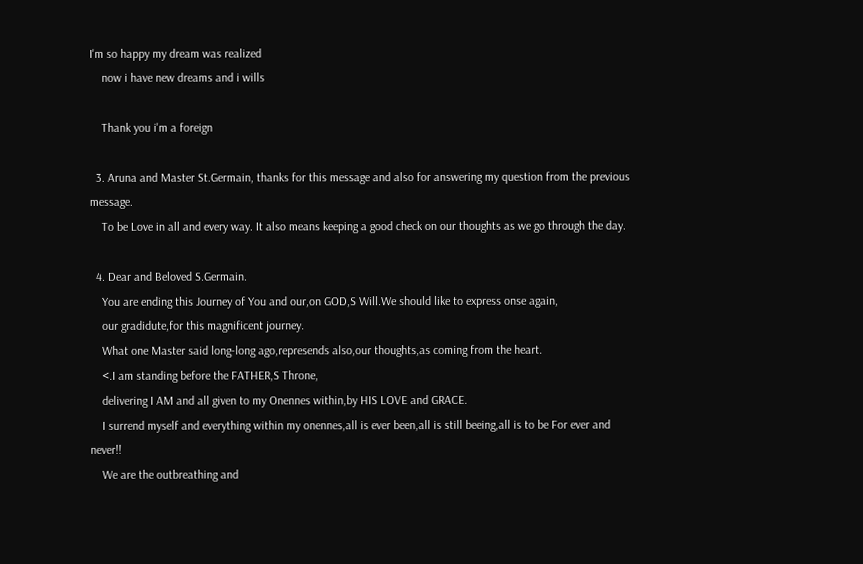I'm so happy my dream was realized
    now i have new dreams and i wills

    Thank you i'm a foreign

  3. Aruna and Master St.Germain, thanks for this message and also for answering my question from the previous message.
    To be Love in all and every way. It also means keeping a good check on our thoughts as we go through the day.

  4. Dear and Beloved S.Germain.
    You are ending this Journey of You and our,on GOD,S Will.We should like to express onse again,
    our gradidute,for this magnificent journey.
    What one Master said long-long ago,represends also,our thoughts,as coming from the heart.
    <.I am standing before the FATHER,S Throne,
    delivering I AM and all given to my Onennes within,by HIS LOVE and GRACE.
    I surrend myself and everything within my onennes,all is ever been,all is still beeing,all is to be For ever and never!!
    We are the outbreathing and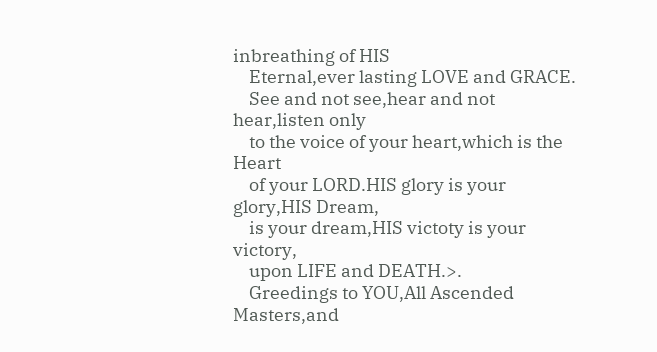inbreathing of HIS
    Eternal,ever lasting LOVE and GRACE.
    See and not see,hear and not hear,listen only
    to the voice of your heart,which is the Heart
    of your LORD.HIS glory is your glory,HIS Dream,
    is your dream,HIS victoty is your victory,
    upon LIFE and DEATH.>.
    Greedings to YOU,All Ascended Masters,and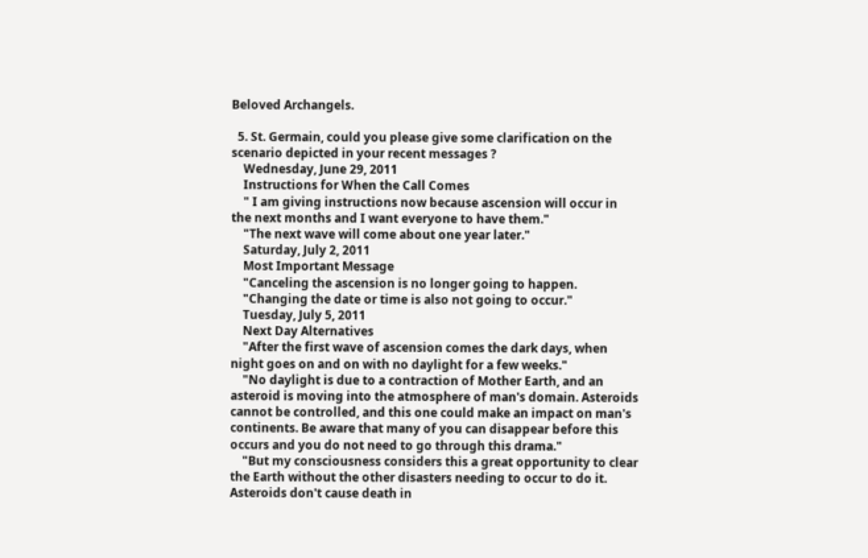Beloved Archangels.

  5. St. Germain, could you please give some clarification on the scenario depicted in your recent messages ?
    Wednesday, June 29, 2011
    Instructions for When the Call Comes
    " I am giving instructions now because ascension will occur in the next months and I want everyone to have them."
    "The next wave will come about one year later."
    Saturday, July 2, 2011
    Most Important Message
    "Canceling the ascension is no longer going to happen.
    "Changing the date or time is also not going to occur."
    Tuesday, July 5, 2011
    Next Day Alternatives
    "After the first wave of ascension comes the dark days, when night goes on and on with no daylight for a few weeks."
    "No daylight is due to a contraction of Mother Earth, and an asteroid is moving into the atmosphere of man's domain. Asteroids cannot be controlled, and this one could make an impact on man's continents. Be aware that many of you can disappear before this occurs and you do not need to go through this drama."
    "But my consciousness considers this a great opportunity to clear the Earth without the other disasters needing to occur to do it. Asteroids don't cause death in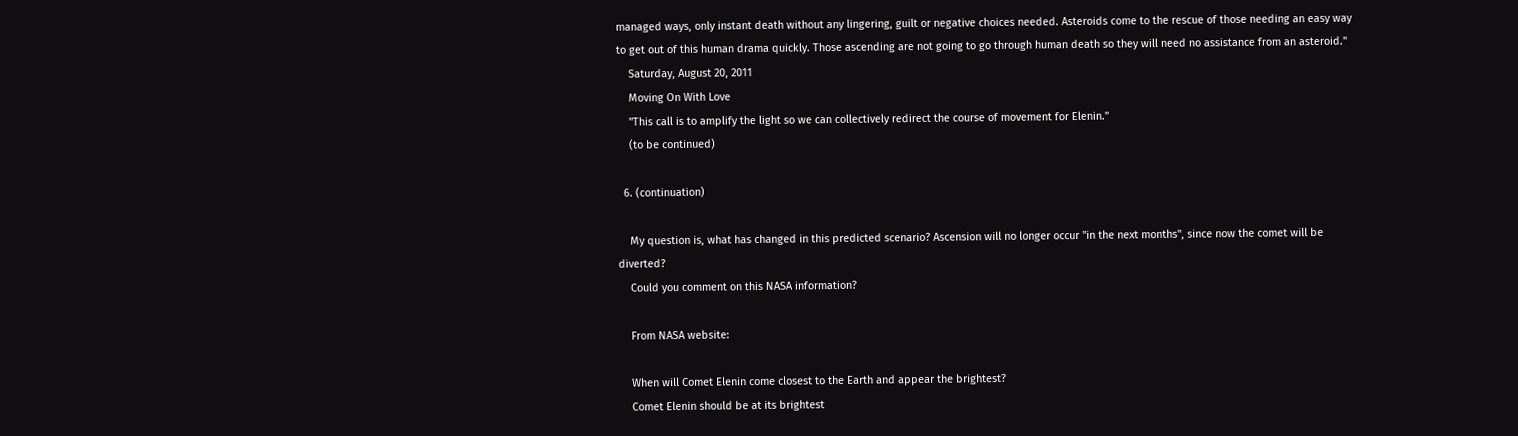managed ways, only instant death without any lingering, guilt or negative choices needed. Asteroids come to the rescue of those needing an easy way to get out of this human drama quickly. Those ascending are not going to go through human death so they will need no assistance from an asteroid."
    Saturday, August 20, 2011
    Moving On With Love
    "This call is to amplify the light so we can collectively redirect the course of movement for Elenin."
    (to be continued)

  6. (continuation)

    My question is, what has changed in this predicted scenario? Ascension will no longer occur "in the next months", since now the comet will be diverted?
    Could you comment on this NASA information?

    From NASA website:

    When will Comet Elenin come closest to the Earth and appear the brightest?
    Comet Elenin should be at its brightest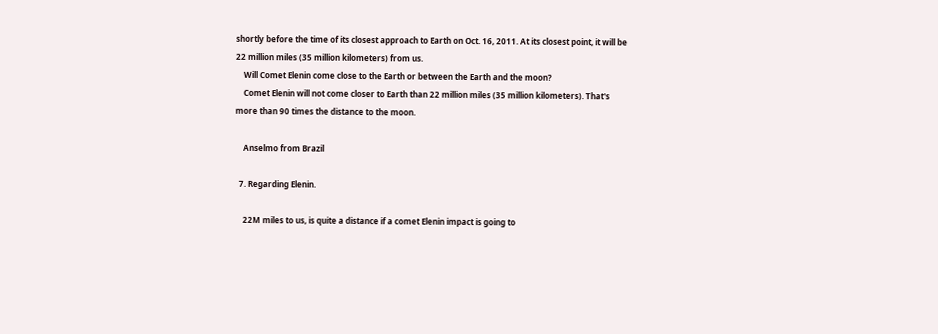shortly before the time of its closest approach to Earth on Oct. 16, 2011. At its closest point, it will be 22 million miles (35 million kilometers) from us.
    Will Comet Elenin come close to the Earth or between the Earth and the moon?
    Comet Elenin will not come closer to Earth than 22 million miles (35 million kilometers). That's more than 90 times the distance to the moon.

    Anselmo from Brazil

  7. Regarding Elenin.

    22M miles to us, is quite a distance if a comet Elenin impact is going to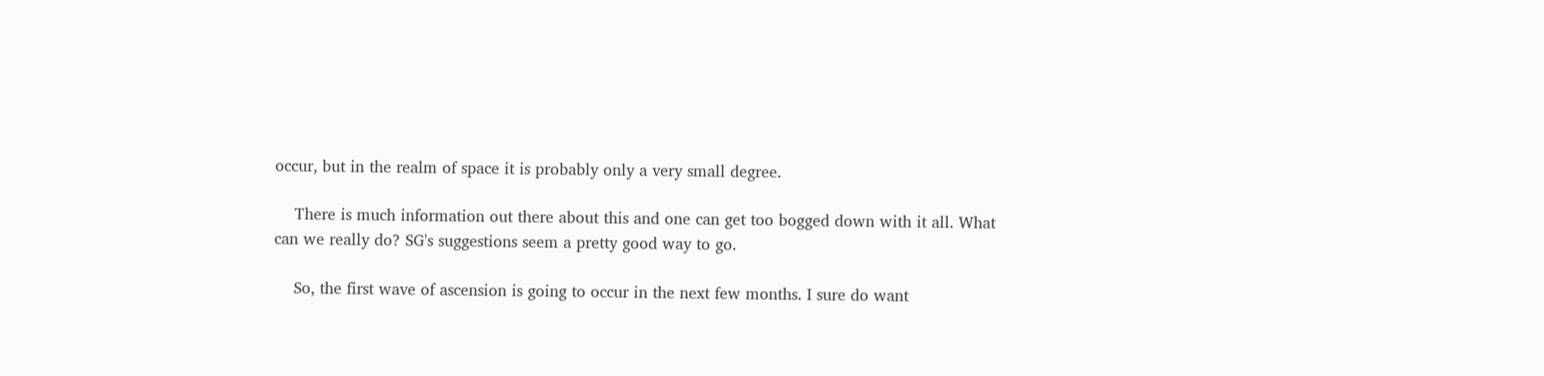occur, but in the realm of space it is probably only a very small degree.

    There is much information out there about this and one can get too bogged down with it all. What can we really do? SG's suggestions seem a pretty good way to go.

    So, the first wave of ascension is going to occur in the next few months. I sure do want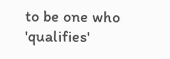to be one who 'qualifies'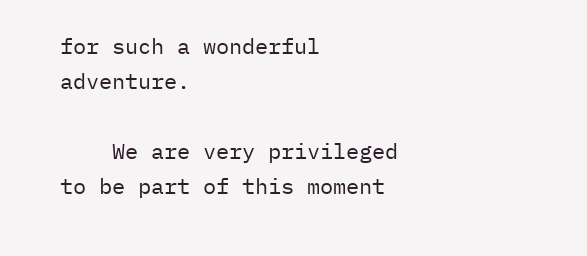for such a wonderful adventure.

    We are very privileged to be part of this moment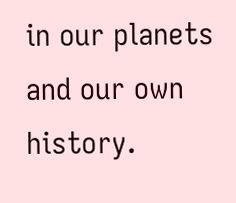in our planets and our own history.